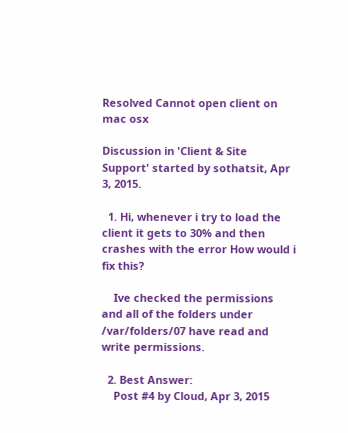Resolved Cannot open client on mac osx

Discussion in 'Client & Site Support' started by sothatsit, Apr 3, 2015.

  1. Hi, whenever i try to load the client it gets to 30% and then crashes with the error How would i fix this?

    Ive checked the permissions and all of the folders under /var/folders/07 have read and write permissions.

  2. Best Answer:
    Post #4 by Cloud, Apr 3, 2015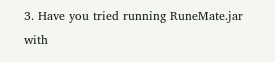3. Have you tried running RuneMate.jar with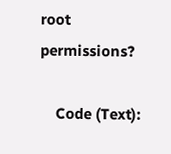root permissions?

    Code (Text):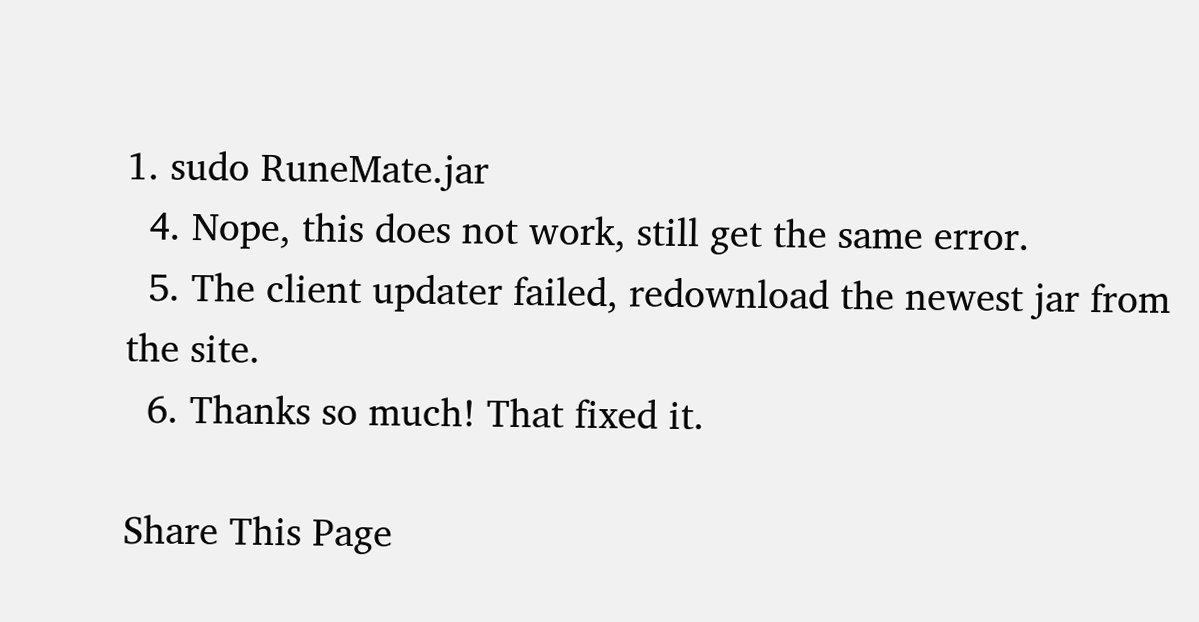1. sudo RuneMate.jar
  4. Nope, this does not work, still get the same error.
  5. The client updater failed, redownload the newest jar from the site.
  6. Thanks so much! That fixed it.

Share This Page